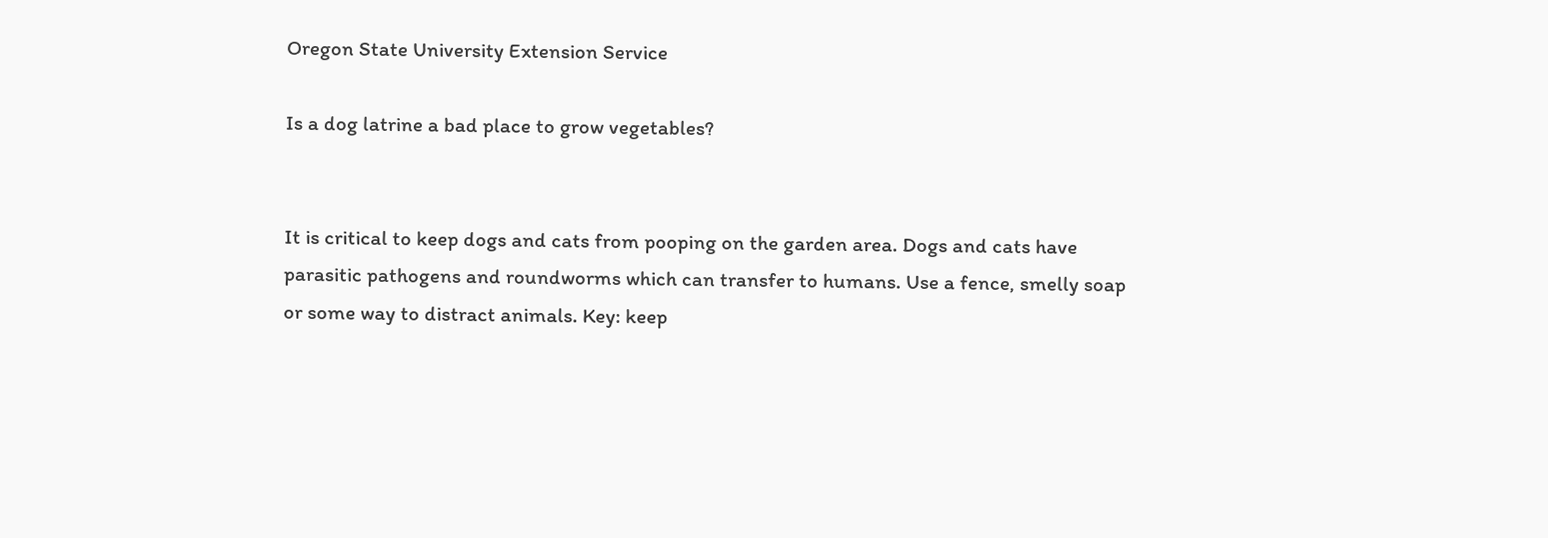Oregon State University Extension Service

Is a dog latrine a bad place to grow vegetables?


It is critical to keep dogs and cats from pooping on the garden area. Dogs and cats have parasitic pathogens and roundworms which can transfer to humans. Use a fence, smelly soap or some way to distract animals. Key: keep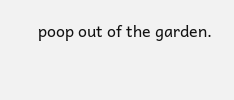poop out of the garden.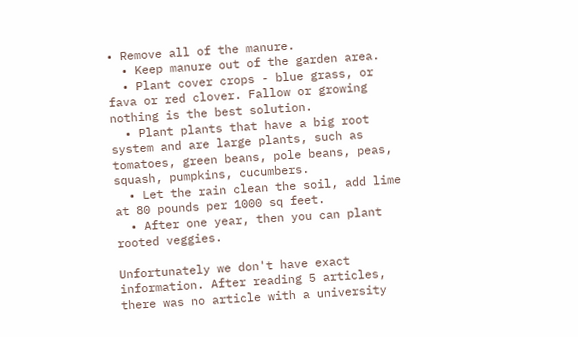• Remove all of the manure.
  • Keep manure out of the garden area.
  • Plant cover crops - blue grass, or fava or red clover. Fallow or growing nothing is the best solution.
  • Plant plants that have a big root system and are large plants, such as tomatoes, green beans, pole beans, peas, squash, pumpkins, cucumbers.
  • Let the rain clean the soil, add lime at 80 pounds per 1000 sq feet.
  • After one year, then you can plant rooted veggies.

Unfortunately we don't have exact information. After reading 5 articles, there was no article with a university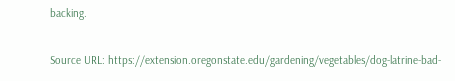backing.

Source URL: https://extension.oregonstate.edu/gardening/vegetables/dog-latrine-bad-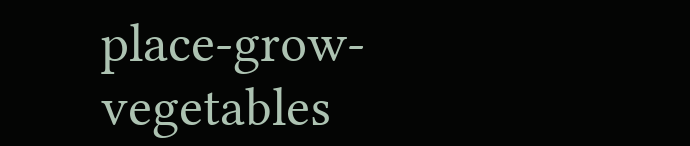place-grow-vegetables